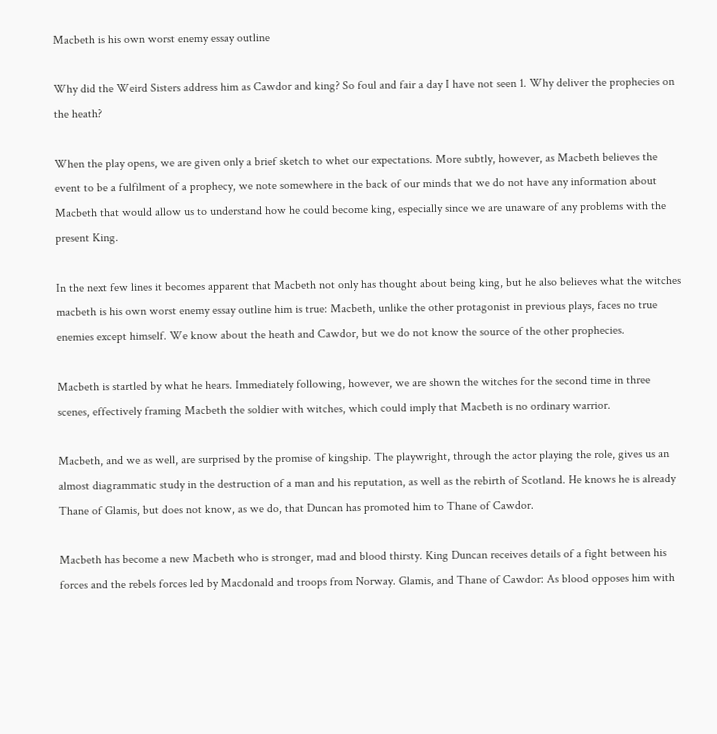Macbeth is his own worst enemy essay outline

Why did the Weird Sisters address him as Cawdor and king? So foul and fair a day I have not seen 1. Why deliver the prophecies on the heath?

When the play opens, we are given only a brief sketch to whet our expectations. More subtly, however, as Macbeth believes the event to be a fulfilment of a prophecy, we note somewhere in the back of our minds that we do not have any information about Macbeth that would allow us to understand how he could become king, especially since we are unaware of any problems with the present King.

In the next few lines it becomes apparent that Macbeth not only has thought about being king, but he also believes what the witches macbeth is his own worst enemy essay outline him is true: Macbeth, unlike the other protagonist in previous plays, faces no true enemies except himself. We know about the heath and Cawdor, but we do not know the source of the other prophecies.

Macbeth is startled by what he hears. Immediately following, however, we are shown the witches for the second time in three scenes, effectively framing Macbeth the soldier with witches, which could imply that Macbeth is no ordinary warrior.

Macbeth, and we as well, are surprised by the promise of kingship. The playwright, through the actor playing the role, gives us an almost diagrammatic study in the destruction of a man and his reputation, as well as the rebirth of Scotland. He knows he is already Thane of Glamis, but does not know, as we do, that Duncan has promoted him to Thane of Cawdor.

Macbeth has become a new Macbeth who is stronger, mad and blood thirsty. King Duncan receives details of a fight between his forces and the rebels forces led by Macdonald and troops from Norway. Glamis, and Thane of Cawdor: As blood opposes him with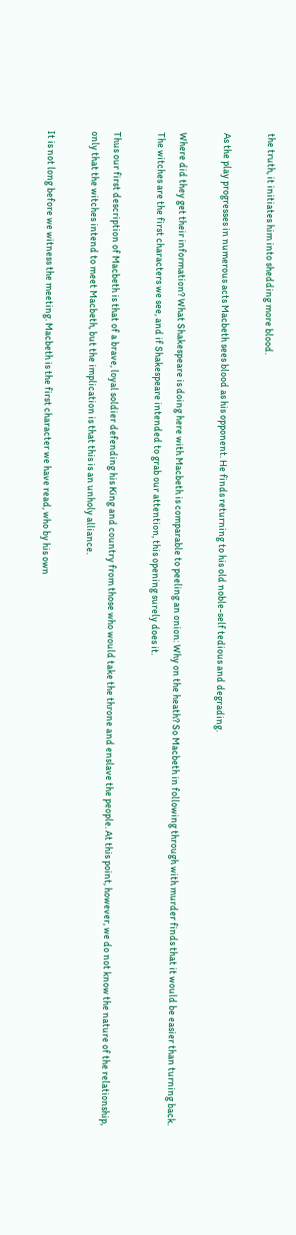the truth, it initiates him into shedding more blood.

As the play progresses in numerous acts Macbeth sees blood as his opponent. He finds returning to his old noble-self tedious and degrading.

Where did they get their information? What Shakespeare is doing here with Macbeth is comparable to peeling an onion: Why on the heath? So Macbeth in following through with murder finds that it would be easier than turning back. The witches are the first characters we see, and if Shakespeare intended to grab our attention, this opening surely does it.

Thus our first description of Macbeth is that of a brave, loyal soldier defending his King and country from those who would take the throne and enslave the people. At this point, however, we do not know the nature of the relationship, only that the witches intend to meet Macbeth, but the implication is that this is an unholy alliance.

It is not long before we witness the meeting. Macbeth is the first character we have read, who by his own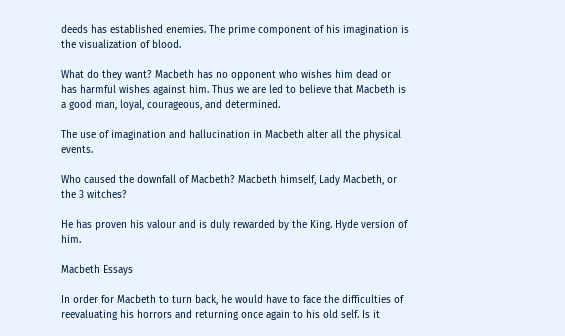deeds has established enemies. The prime component of his imagination is the visualization of blood.

What do they want? Macbeth has no opponent who wishes him dead or has harmful wishes against him. Thus we are led to believe that Macbeth is a good man, loyal, courageous, and determined.

The use of imagination and hallucination in Macbeth alter all the physical events.

Who caused the downfall of Macbeth? Macbeth himself, Lady Macbeth, or the 3 witches?

He has proven his valour and is duly rewarded by the King. Hyde version of him.

Macbeth Essays

In order for Macbeth to turn back, he would have to face the difficulties of reevaluating his horrors and returning once again to his old self. Is it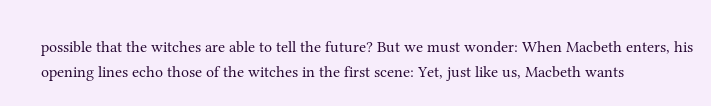possible that the witches are able to tell the future? But we must wonder: When Macbeth enters, his opening lines echo those of the witches in the first scene: Yet, just like us, Macbeth wants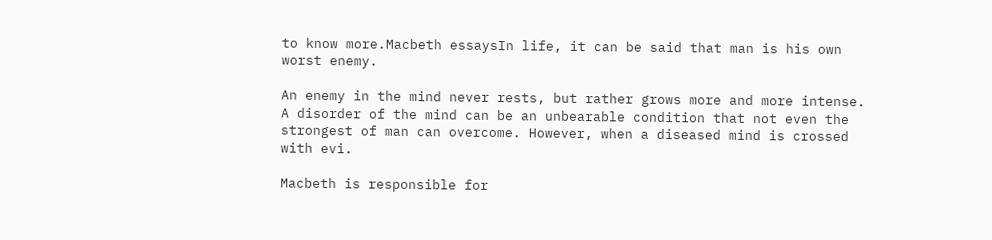to know more.Macbeth essaysIn life, it can be said that man is his own worst enemy.

An enemy in the mind never rests, but rather grows more and more intense. A disorder of the mind can be an unbearable condition that not even the strongest of man can overcome. However, when a diseased mind is crossed with evi.

Macbeth is responsible for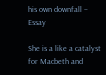his own downfall – Essay

She is a like a catalyst for Macbeth and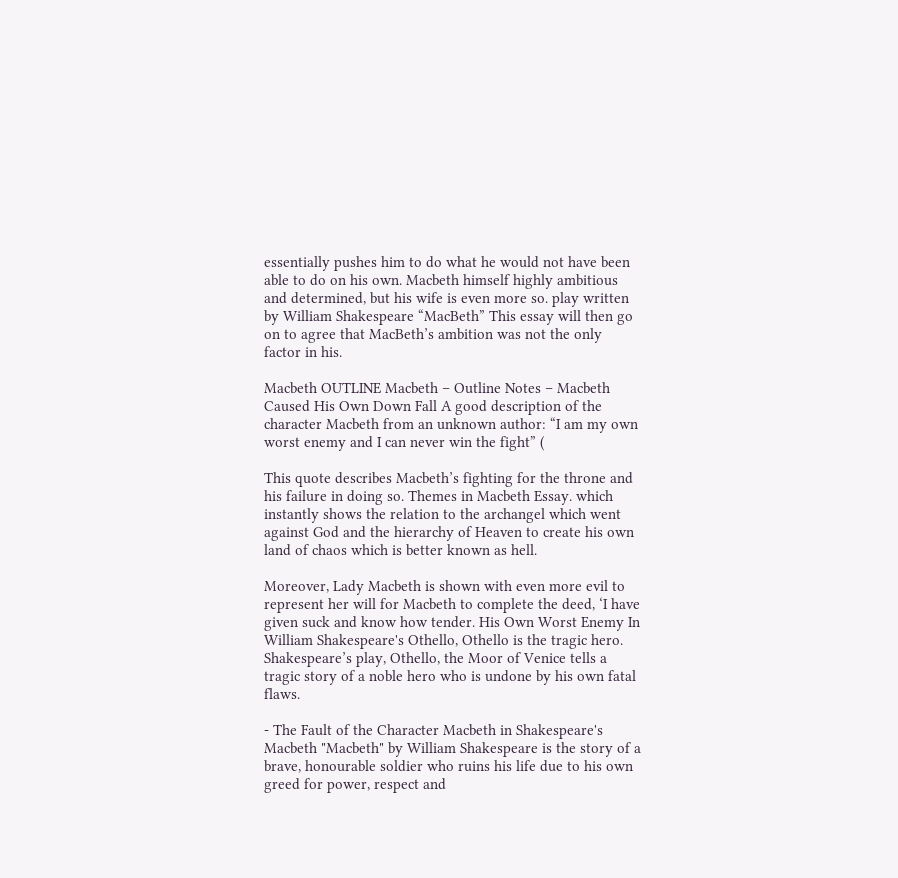essentially pushes him to do what he would not have been able to do on his own. Macbeth himself highly ambitious and determined, but his wife is even more so. play written by William Shakespeare “MacBeth” This essay will then go on to agree that MacBeth’s ambition was not the only factor in his.

Macbeth OUTLINE Macbeth – Outline Notes – Macbeth Caused His Own Down Fall A good description of the character Macbeth from an unknown author: “I am my own worst enemy and I can never win the fight” (

This quote describes Macbeth’s fighting for the throne and his failure in doing so. Themes in Macbeth Essay. which instantly shows the relation to the archangel which went against God and the hierarchy of Heaven to create his own land of chaos which is better known as hell.

Moreover, Lady Macbeth is shown with even more evil to represent her will for Macbeth to complete the deed, ‘I have given suck and know how tender. His Own Worst Enemy In William Shakespeare's Othello, Othello is the tragic hero. Shakespeare’s play, Othello, the Moor of Venice tells a tragic story of a noble hero who is undone by his own fatal flaws.

- The Fault of the Character Macbeth in Shakespeare's Macbeth "Macbeth" by William Shakespeare is the story of a brave, honourable soldier who ruins his life due to his own greed for power, respect and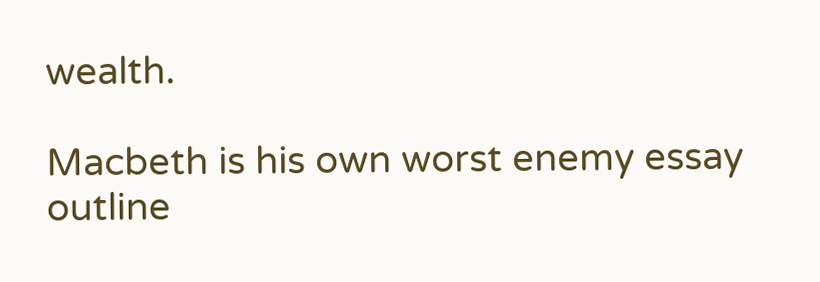wealth.

Macbeth is his own worst enemy essay outline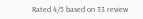Rated 4/5 based on 33 review